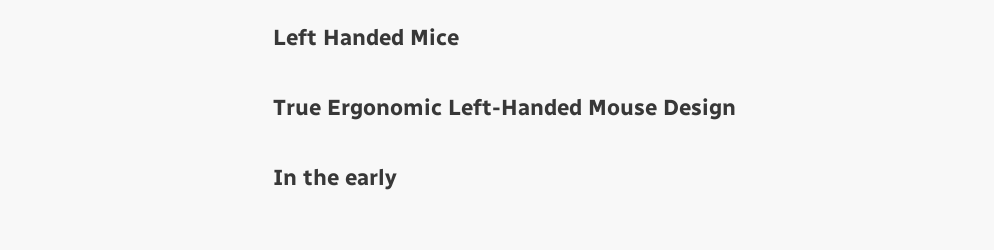Left Handed Mice

True Ergonomic Left-Handed Mouse Design

In the early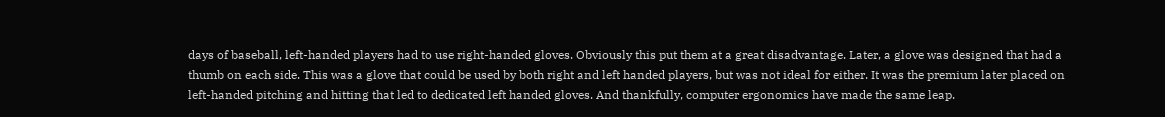days of baseball, left-handed players had to use right-handed gloves. Obviously this put them at a great disadvantage. Later, a glove was designed that had a thumb on each side. This was a glove that could be used by both right and left handed players, but was not ideal for either. It was the premium later placed on left-handed pitching and hitting that led to dedicated left handed gloves. And thankfully, computer ergonomics have made the same leap.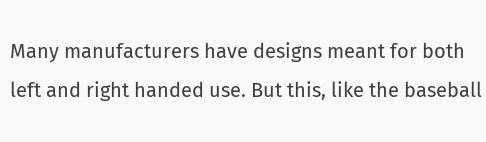Many manufacturers have designs meant for both left and right handed use. But this, like the baseball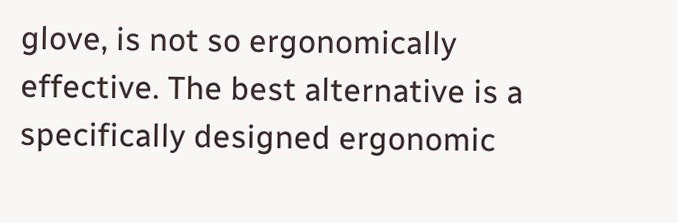glove, is not so ergonomically effective. The best alternative is a specifically designed ergonomic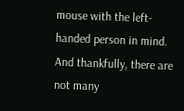mouse with the left-handed person in mind. And thankfully, there are not many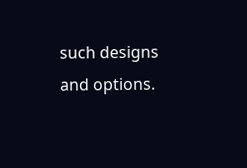such designs and options.